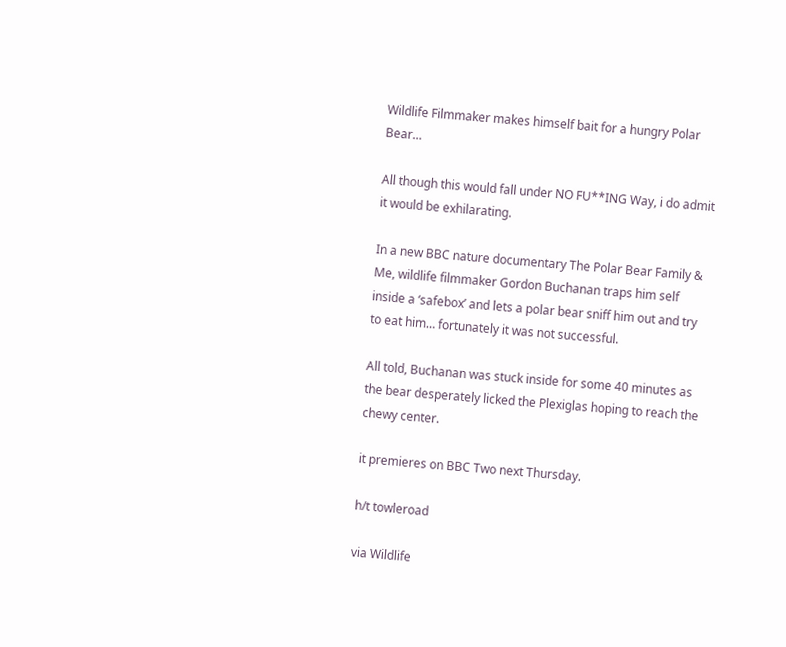Wildlife Filmmaker makes himself bait for a hungry Polar Bear…

All though this would fall under NO FU**ING Way, i do admit it would be exhilarating.

In a new BBC nature documentary The Polar Bear Family & Me, wildlife filmmaker Gordon Buchanan traps him self inside a ‘safebox’ and lets a polar bear sniff him out and try to eat him… fortunately it was not successful.

All told, Buchanan was stuck inside for some 40 minutes as the bear desperately licked the Plexiglas hoping to reach the chewy center.

it premieres on BBC Two next Thursday.

h/t towleroad

via Wildlife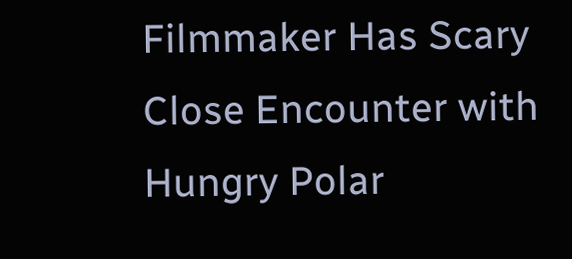Filmmaker Has Scary Close Encounter with Hungry Polar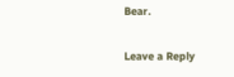Bear.

Leave a Reply